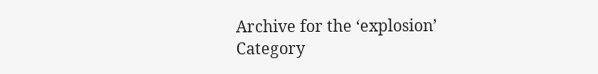Archive for the ‘explosion’ Category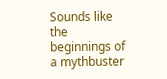Sounds like the beginnings of a mythbuster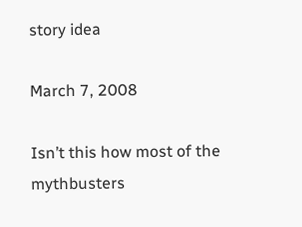story idea

March 7, 2008

Isn’t this how most of the mythbusters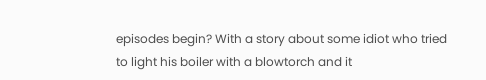episodes begin? With a story about some idiot who tried to light his boiler with a blowtorch and it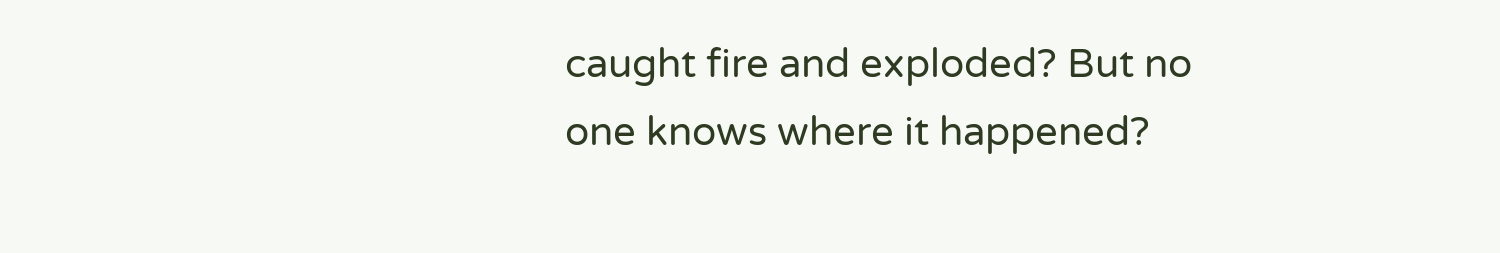caught fire and exploded? But no one knows where it happened?